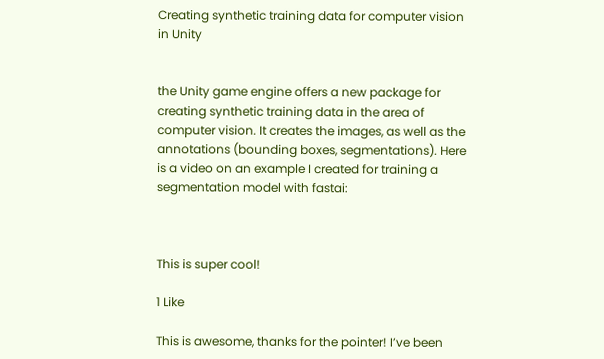Creating synthetic training data for computer vision in Unity


the Unity game engine offers a new package for creating synthetic training data in the area of computer vision. It creates the images, as well as the annotations (bounding boxes, segmentations). Here is a video on an example I created for training a segmentation model with fastai:



This is super cool!

1 Like

This is awesome, thanks for the pointer! I’ve been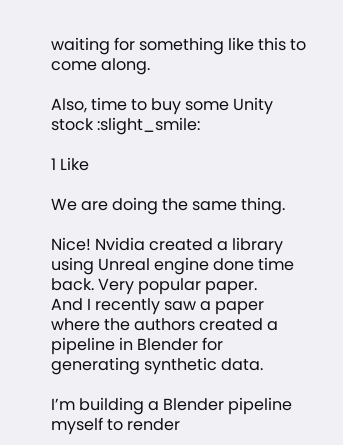waiting for something like this to come along.

Also, time to buy some Unity stock :slight_smile:

1 Like

We are doing the same thing.

Nice! Nvidia created a library using Unreal engine done time back. Very popular paper.
And I recently saw a paper where the authors created a pipeline in Blender for generating synthetic data.

I’m building a Blender pipeline myself to render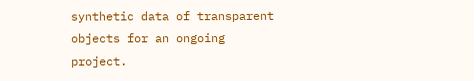synthetic data of transparent objects for an ongoing project.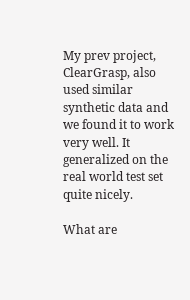My prev project, ClearGrasp, also used similar synthetic data and we found it to work very well. It generalized on the real world test set quite nicely.

What are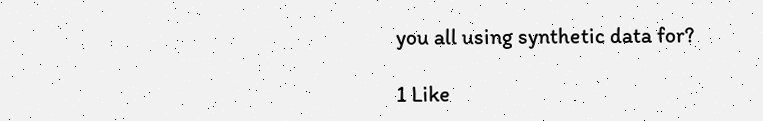you all using synthetic data for?

1 Like